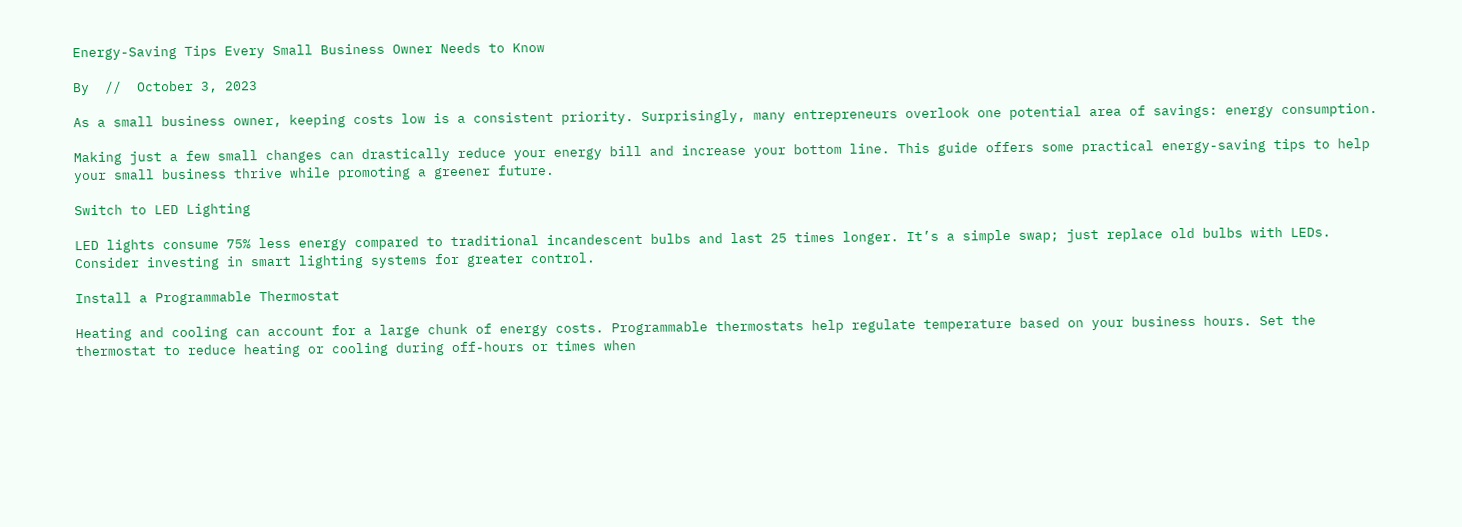Energy-Saving Tips Every Small Business Owner Needs to Know

By  //  October 3, 2023

As a small business owner, keeping costs low is a consistent priority. Surprisingly, many entrepreneurs overlook one potential area of savings: energy consumption.

Making just a few small changes can drastically reduce your energy bill and increase your bottom line. This guide offers some practical energy-saving tips to help your small business thrive while promoting a greener future.

Switch to LED Lighting

LED lights consume 75% less energy compared to traditional incandescent bulbs and last 25 times longer. It’s a simple swap; just replace old bulbs with LEDs. Consider investing in smart lighting systems for greater control.

Install a Programmable Thermostat

Heating and cooling can account for a large chunk of energy costs. Programmable thermostats help regulate temperature based on your business hours. Set the thermostat to reduce heating or cooling during off-hours or times when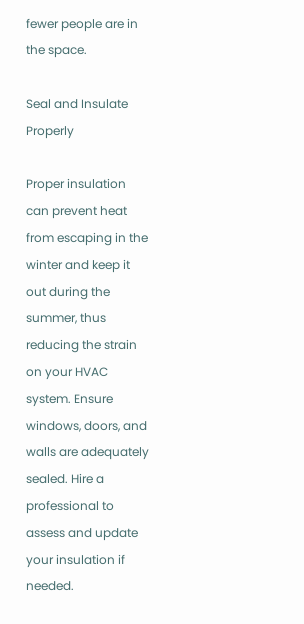fewer people are in the space.

Seal and Insulate Properly

Proper insulation can prevent heat from escaping in the winter and keep it out during the summer, thus reducing the strain on your HVAC system. Ensure windows, doors, and walls are adequately sealed. Hire a professional to assess and update your insulation if needed.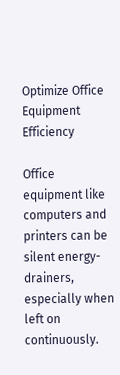Optimize Office Equipment Efficiency

Office equipment like computers and printers can be silent energy-drainers, especially when left on continuously.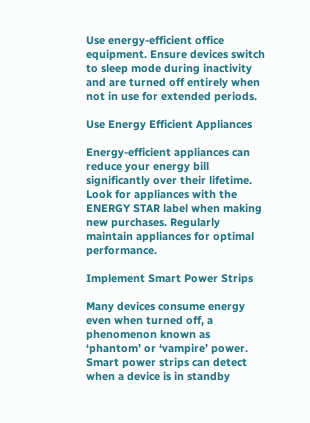Use energy-efficient office equipment. Ensure devices switch to sleep mode during inactivity and are turned off entirely when not in use for extended periods.

Use Energy Efficient Appliances

Energy-efficient appliances can reduce your energy bill significantly over their lifetime. Look for appliances with the ENERGY STAR label when making new purchases. Regularly maintain appliances for optimal performance.

Implement Smart Power Strips

Many devices consume energy even when turned off, a phenomenon known as ‘phantom’ or ‘vampire’ power. Smart power strips can detect when a device is in standby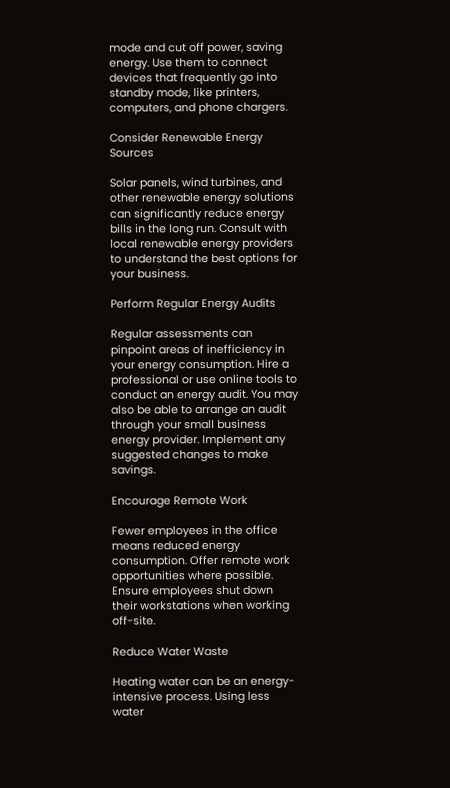mode and cut off power, saving energy. Use them to connect devices that frequently go into standby mode, like printers, computers, and phone chargers.

Consider Renewable Energy Sources

Solar panels, wind turbines, and other renewable energy solutions can significantly reduce energy bills in the long run. Consult with local renewable energy providers to understand the best options for your business.

Perform Regular Energy Audits

Regular assessments can pinpoint areas of inefficiency in your energy consumption. Hire a professional or use online tools to conduct an energy audit. You may also be able to arrange an audit through your small business energy provider. Implement any suggested changes to make savings.

Encourage Remote Work

Fewer employees in the office means reduced energy consumption. Offer remote work opportunities where possible. Ensure employees shut down their workstations when working off-site.

Reduce Water Waste

Heating water can be an energy-intensive process. Using less water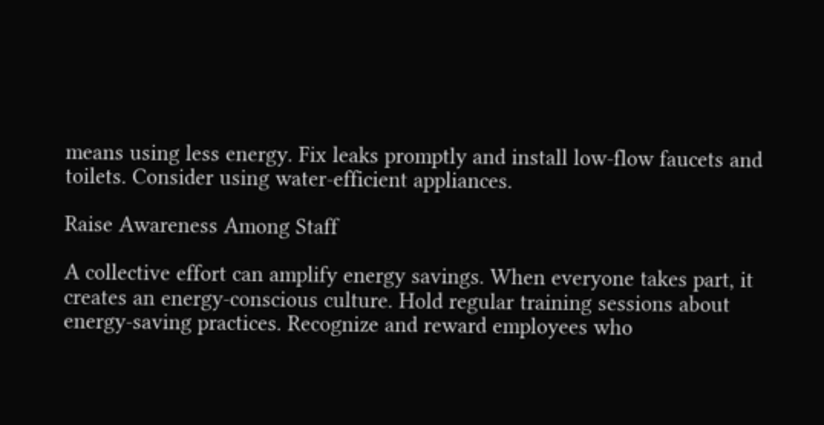means using less energy. Fix leaks promptly and install low-flow faucets and toilets. Consider using water-efficient appliances.

Raise Awareness Among Staff

A collective effort can amplify energy savings. When everyone takes part, it creates an energy-conscious culture. Hold regular training sessions about energy-saving practices. Recognize and reward employees who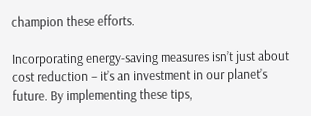champion these efforts.

Incorporating energy-saving measures isn’t just about cost reduction – it’s an investment in our planet’s future. By implementing these tips,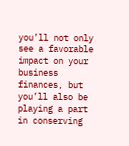you’ll not only see a favorable impact on your business finances, but you’ll also be playing a part in conserving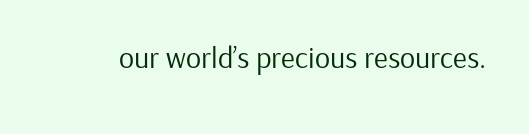our world’s precious resources.